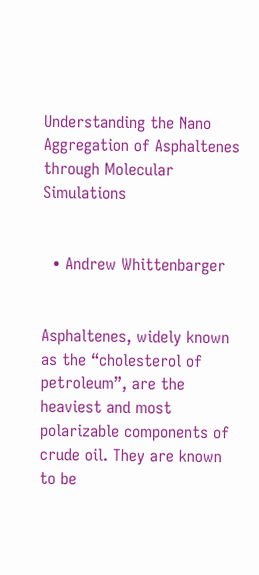Understanding the Nano Aggregation of Asphaltenes through Molecular Simulations


  • Andrew Whittenbarger


Asphaltenes, widely known as the “cholesterol of petroleum”, are the heaviest and most polarizable components of crude oil. They are known to be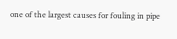one of the largest causes for fouling in pipe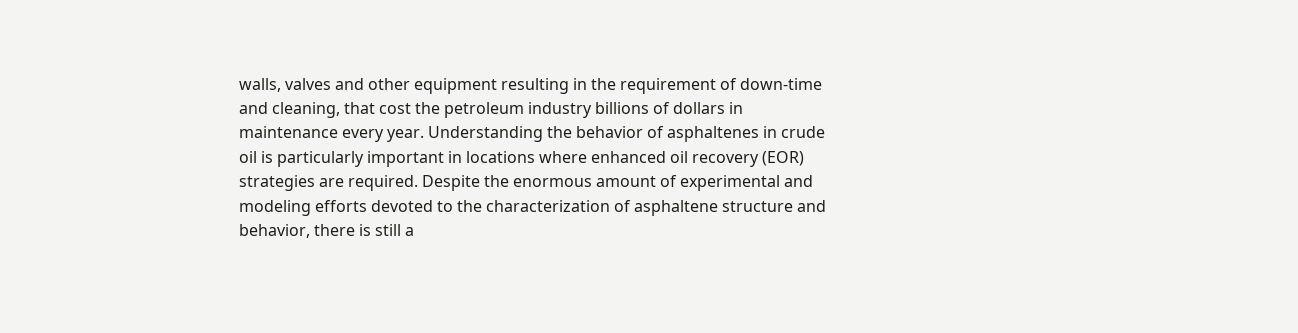walls, valves and other equipment resulting in the requirement of down-time and cleaning, that cost the petroleum industry billions of dollars in maintenance every year. Understanding the behavior of asphaltenes in crude oil is particularly important in locations where enhanced oil recovery (EOR) strategies are required. Despite the enormous amount of experimental and modeling efforts devoted to the characterization of asphaltene structure and behavior, there is still a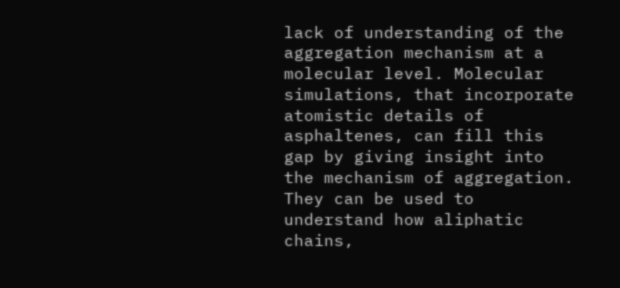lack of understanding of the aggregation mechanism at a molecular level. Molecular simulations, that incorporate atomistic details of asphaltenes, can fill this gap by giving insight into the mechanism of aggregation. They can be used to understand how aliphatic chains,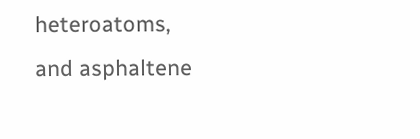heteroatoms, and asphaltene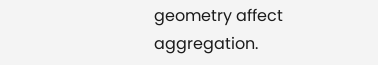geometry affect aggregation.